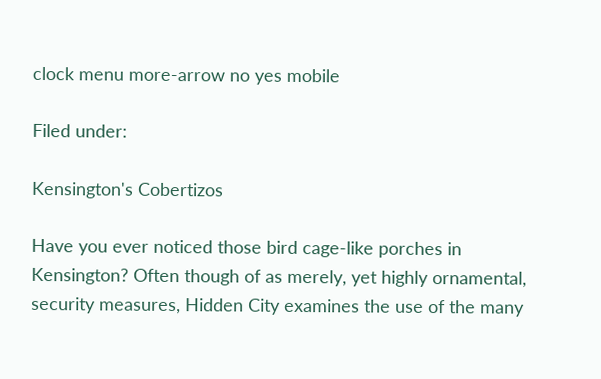clock menu more-arrow no yes mobile

Filed under:

Kensington's Cobertizos

Have you ever noticed those bird cage-like porches in Kensington? Often though of as merely, yet highly ornamental, security measures, Hidden City examines the use of the many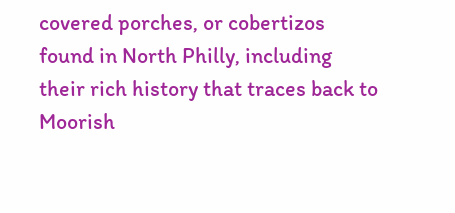covered porches, or cobertizos found in North Philly, including their rich history that traces back to Moorish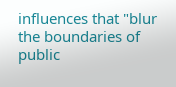influences that "blur the boundaries of public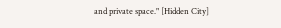and private space." [Hidden City]